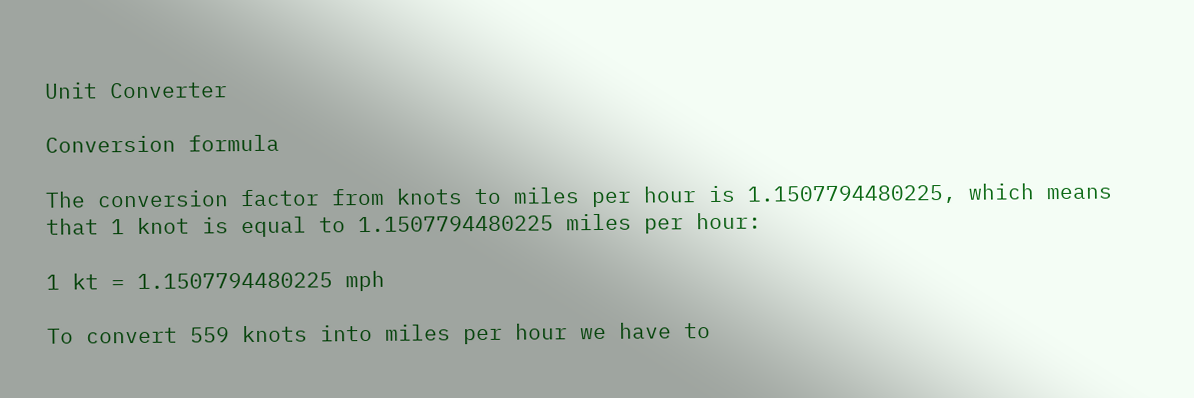Unit Converter

Conversion formula

The conversion factor from knots to miles per hour is 1.1507794480225, which means that 1 knot is equal to 1.1507794480225 miles per hour:

1 kt = 1.1507794480225 mph

To convert 559 knots into miles per hour we have to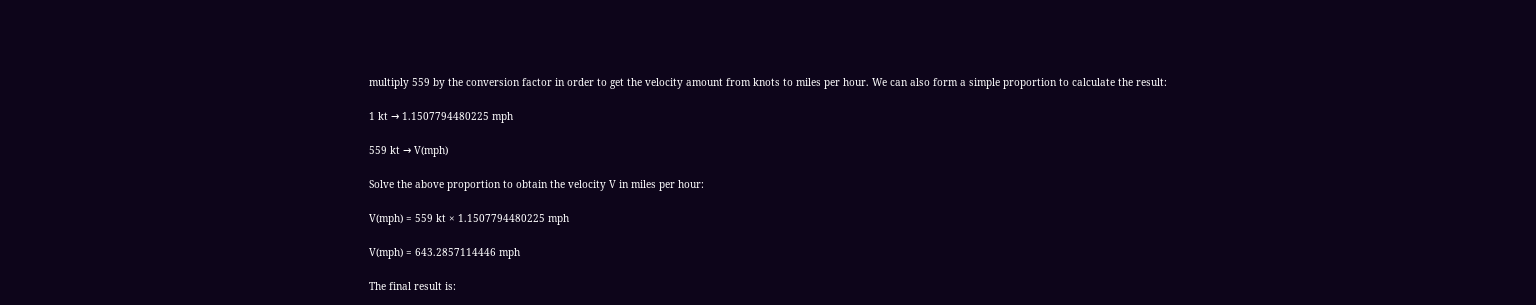multiply 559 by the conversion factor in order to get the velocity amount from knots to miles per hour. We can also form a simple proportion to calculate the result:

1 kt → 1.1507794480225 mph

559 kt → V(mph)

Solve the above proportion to obtain the velocity V in miles per hour:

V(mph) = 559 kt × 1.1507794480225 mph

V(mph) = 643.2857114446 mph

The final result is: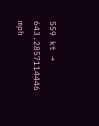559 kt → 643.2857114446 mph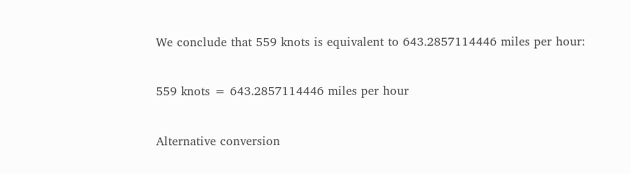We conclude that 559 knots is equivalent to 643.2857114446 miles per hour:

559 knots = 643.2857114446 miles per hour

Alternative conversion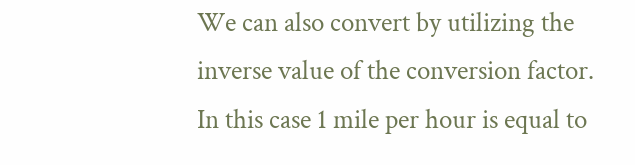We can also convert by utilizing the inverse value of the conversion factor. In this case 1 mile per hour is equal to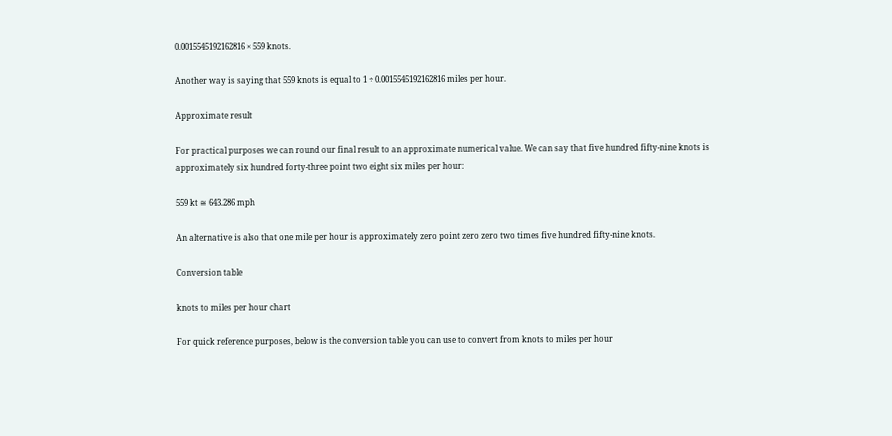0.0015545192162816 × 559 knots.

Another way is saying that 559 knots is equal to 1 ÷ 0.0015545192162816 miles per hour.

Approximate result

For practical purposes we can round our final result to an approximate numerical value. We can say that five hundred fifty-nine knots is approximately six hundred forty-three point two eight six miles per hour:

559 kt ≅ 643.286 mph

An alternative is also that one mile per hour is approximately zero point zero zero two times five hundred fifty-nine knots.

Conversion table

knots to miles per hour chart

For quick reference purposes, below is the conversion table you can use to convert from knots to miles per hour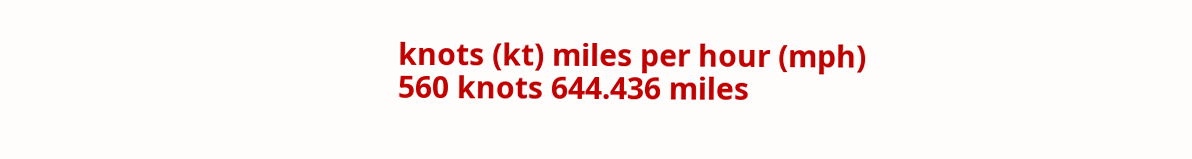knots (kt) miles per hour (mph)
560 knots 644.436 miles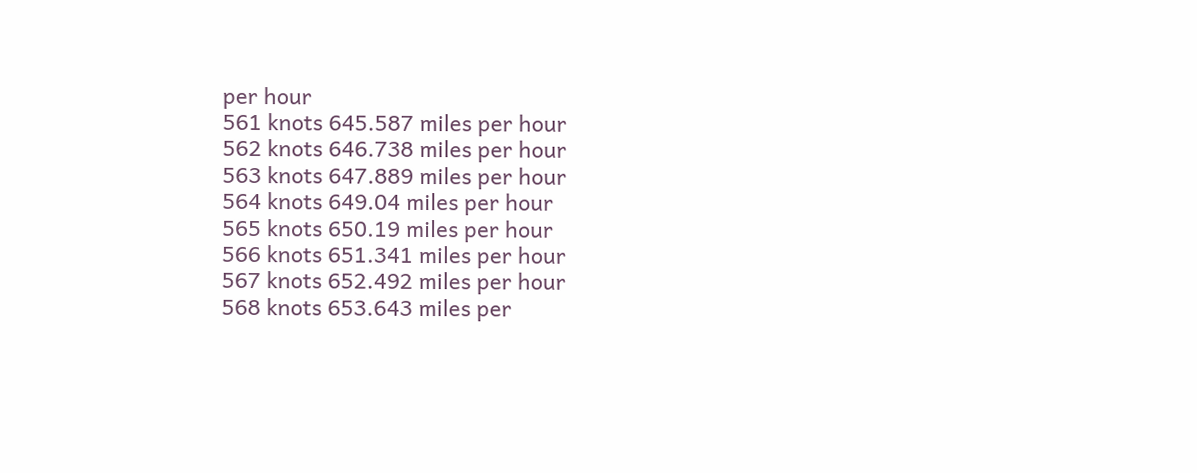per hour
561 knots 645.587 miles per hour
562 knots 646.738 miles per hour
563 knots 647.889 miles per hour
564 knots 649.04 miles per hour
565 knots 650.19 miles per hour
566 knots 651.341 miles per hour
567 knots 652.492 miles per hour
568 knots 653.643 miles per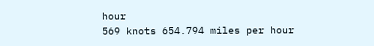hour
569 knots 654.794 miles per hour